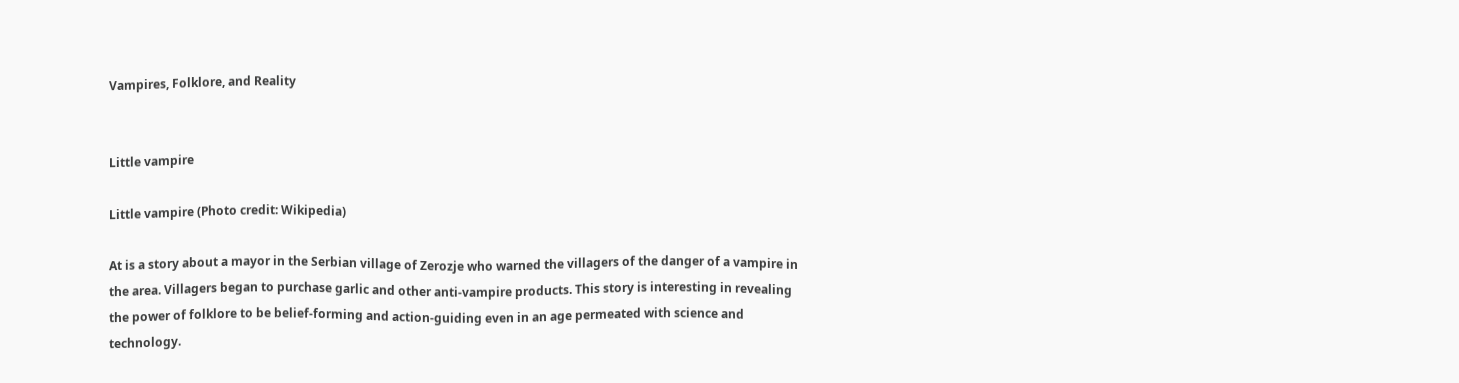Vampires, Folklore, and Reality


Little vampire

Little vampire (Photo credit: Wikipedia)

At is a story about a mayor in the Serbian village of Zerozje who warned the villagers of the danger of a vampire in the area. Villagers began to purchase garlic and other anti-vampire products. This story is interesting in revealing the power of folklore to be belief-forming and action-guiding even in an age permeated with science and technology.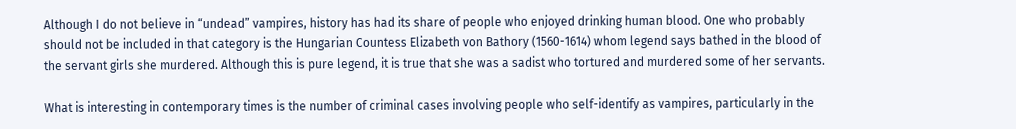Although I do not believe in “undead” vampires, history has had its share of people who enjoyed drinking human blood. One who probably should not be included in that category is the Hungarian Countess Elizabeth von Bathory (1560-1614) whom legend says bathed in the blood of the servant girls she murdered. Although this is pure legend, it is true that she was a sadist who tortured and murdered some of her servants.

What is interesting in contemporary times is the number of criminal cases involving people who self-identify as vampires, particularly in the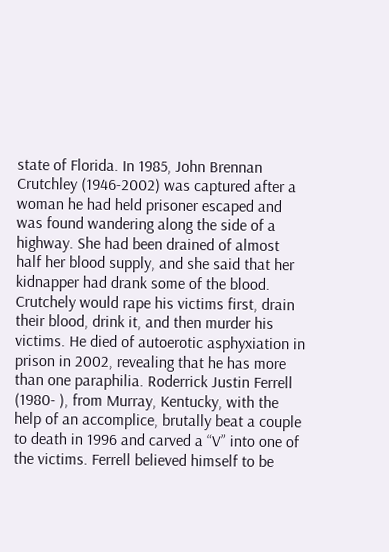state of Florida. In 1985, John Brennan Crutchley (1946-2002) was captured after a woman he had held prisoner escaped and was found wandering along the side of a highway. She had been drained of almost half her blood supply, and she said that her kidnapper had drank some of the blood. Crutchely would rape his victims first, drain their blood, drink it, and then murder his victims. He died of autoerotic asphyxiation in prison in 2002, revealing that he has more than one paraphilia. Roderrick Justin Ferrell (1980- ), from Murray, Kentucky, with the help of an accomplice, brutally beat a couple to death in 1996 and carved a “V” into one of the victims. Ferrell believed himself to be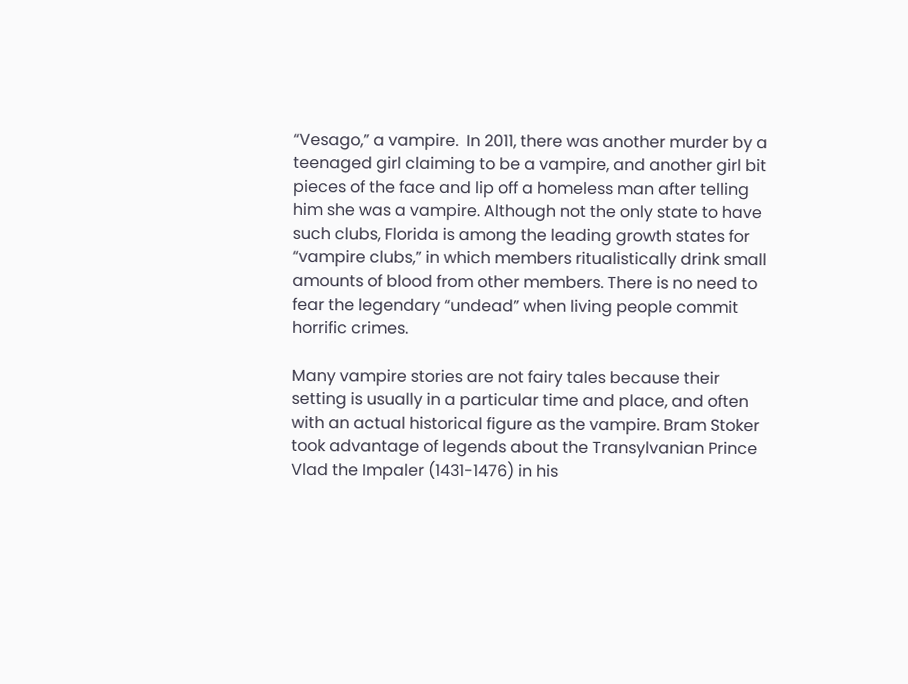“Vesago,” a vampire.  In 2011, there was another murder by a teenaged girl claiming to be a vampire, and another girl bit pieces of the face and lip off a homeless man after telling him she was a vampire. Although not the only state to have such clubs, Florida is among the leading growth states for “vampire clubs,” in which members ritualistically drink small amounts of blood from other members. There is no need to fear the legendary “undead” when living people commit horrific crimes.

Many vampire stories are not fairy tales because their setting is usually in a particular time and place, and often with an actual historical figure as the vampire. Bram Stoker took advantage of legends about the Transylvanian Prince Vlad the Impaler (1431-1476) in his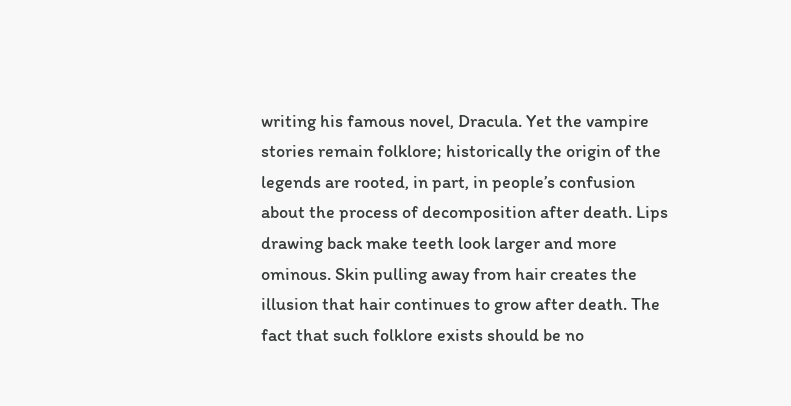writing his famous novel, Dracula. Yet the vampire stories remain folklore; historically the origin of the legends are rooted, in part, in people’s confusion about the process of decomposition after death. Lips drawing back make teeth look larger and more ominous. Skin pulling away from hair creates the illusion that hair continues to grow after death. The fact that such folklore exists should be no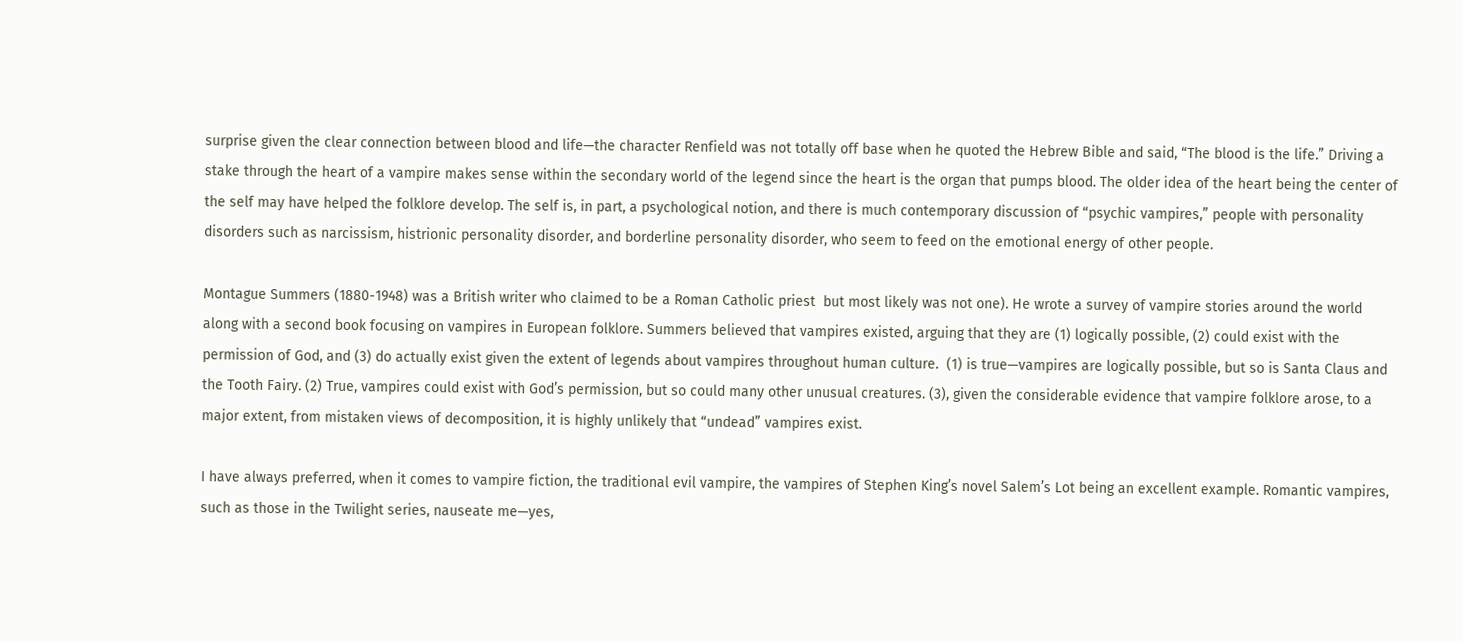surprise given the clear connection between blood and life—the character Renfield was not totally off base when he quoted the Hebrew Bible and said, “The blood is the life.” Driving a stake through the heart of a vampire makes sense within the secondary world of the legend since the heart is the organ that pumps blood. The older idea of the heart being the center of the self may have helped the folklore develop. The self is, in part, a psychological notion, and there is much contemporary discussion of “psychic vampires,” people with personality disorders such as narcissism, histrionic personality disorder, and borderline personality disorder, who seem to feed on the emotional energy of other people.

Montague Summers (1880-1948) was a British writer who claimed to be a Roman Catholic priest  but most likely was not one). He wrote a survey of vampire stories around the world along with a second book focusing on vampires in European folklore. Summers believed that vampires existed, arguing that they are (1) logically possible, (2) could exist with the permission of God, and (3) do actually exist given the extent of legends about vampires throughout human culture.  (1) is true—vampires are logically possible, but so is Santa Claus and the Tooth Fairy. (2) True, vampires could exist with God’s permission, but so could many other unusual creatures. (3), given the considerable evidence that vampire folklore arose, to a major extent, from mistaken views of decomposition, it is highly unlikely that “undead” vampires exist.

I have always preferred, when it comes to vampire fiction, the traditional evil vampire, the vampires of Stephen King’s novel Salem’s Lot being an excellent example. Romantic vampires, such as those in the Twilight series, nauseate me—yes,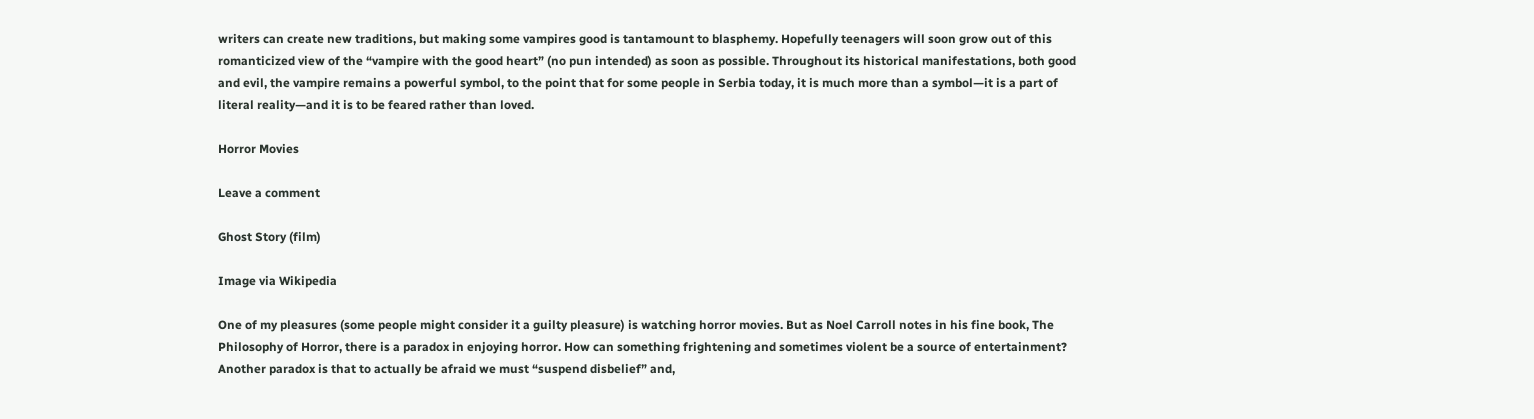writers can create new traditions, but making some vampires good is tantamount to blasphemy. Hopefully teenagers will soon grow out of this romanticized view of the “vampire with the good heart” (no pun intended) as soon as possible. Throughout its historical manifestations, both good and evil, the vampire remains a powerful symbol, to the point that for some people in Serbia today, it is much more than a symbol—it is a part of literal reality—and it is to be feared rather than loved.

Horror Movies

Leave a comment

Ghost Story (film)

Image via Wikipedia

One of my pleasures (some people might consider it a guilty pleasure) is watching horror movies. But as Noel Carroll notes in his fine book, The Philosophy of Horror, there is a paradox in enjoying horror. How can something frightening and sometimes violent be a source of entertainment? Another paradox is that to actually be afraid we must “suspend disbelief” and,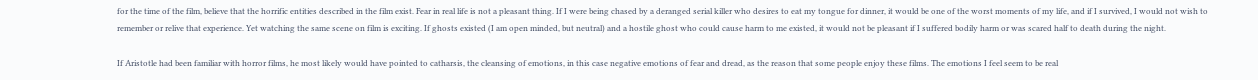for the time of the film, believe that the horrific entities described in the film exist. Fear in real life is not a pleasant thing. If I were being chased by a deranged serial killer who desires to eat my tongue for dinner, it would be one of the worst moments of my life, and if I survived, I would not wish to remember or relive that experience. Yet watching the same scene on film is exciting. If ghosts existed (I am open minded, but neutral) and a hostile ghost who could cause harm to me existed, it would not be pleasant if I suffered bodily harm or was scared half to death during the night.

If Aristotle had been familiar with horror films, he most likely would have pointed to catharsis, the cleansing of emotions, in this case negative emotions of fear and dread, as the reason that some people enjoy these films. The emotions I feel seem to be real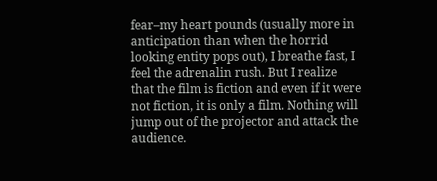fear–my heart pounds (usually more in anticipation than when the horrid looking entity pops out), I breathe fast, I feel the adrenalin rush. But I realize that the film is fiction and even if it were not fiction, it is only a film. Nothing will jump out of the projector and attack the audience.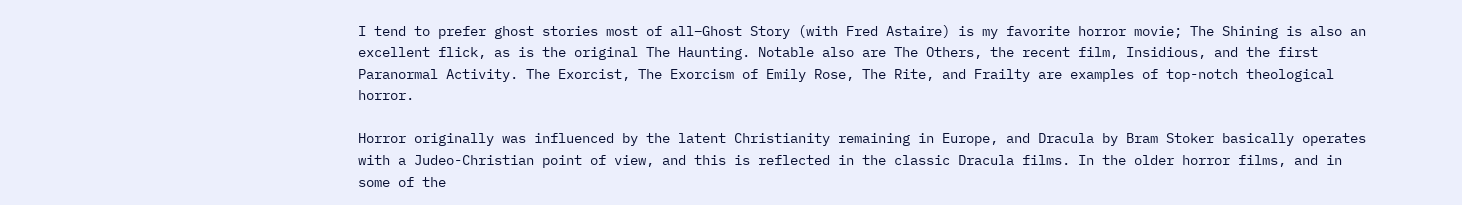I tend to prefer ghost stories most of all–Ghost Story (with Fred Astaire) is my favorite horror movie; The Shining is also an excellent flick, as is the original The Haunting. Notable also are The Others, the recent film, Insidious, and the first Paranormal Activity. The Exorcist, The Exorcism of Emily Rose, The Rite, and Frailty are examples of top-notch theological horror.

Horror originally was influenced by the latent Christianity remaining in Europe, and Dracula by Bram Stoker basically operates with a Judeo-Christian point of view, and this is reflected in the classic Dracula films. In the older horror films, and in some of the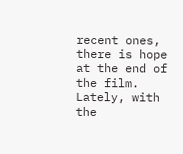recent ones, there is hope at the end of the film. Lately, with the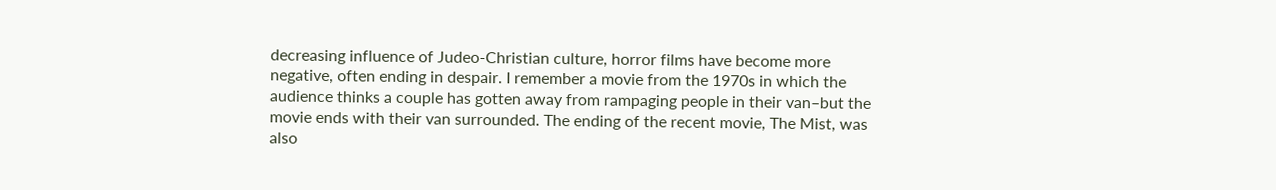decreasing influence of Judeo-Christian culture, horror films have become more negative, often ending in despair. I remember a movie from the 1970s in which the audience thinks a couple has gotten away from rampaging people in their van–but the movie ends with their van surrounded. The ending of the recent movie, The Mist, was also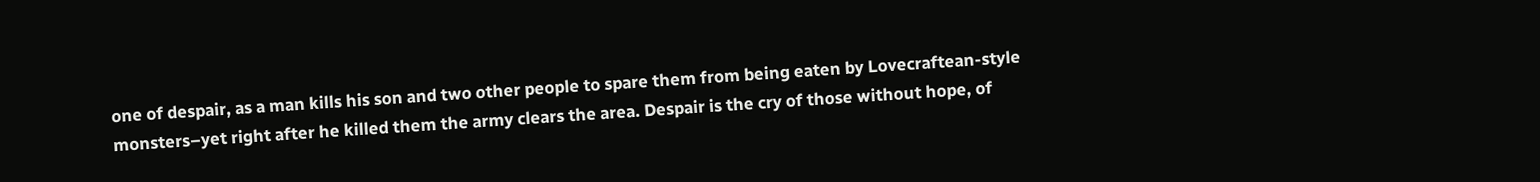one of despair, as a man kills his son and two other people to spare them from being eaten by Lovecraftean-style monsters–yet right after he killed them the army clears the area. Despair is the cry of those without hope, of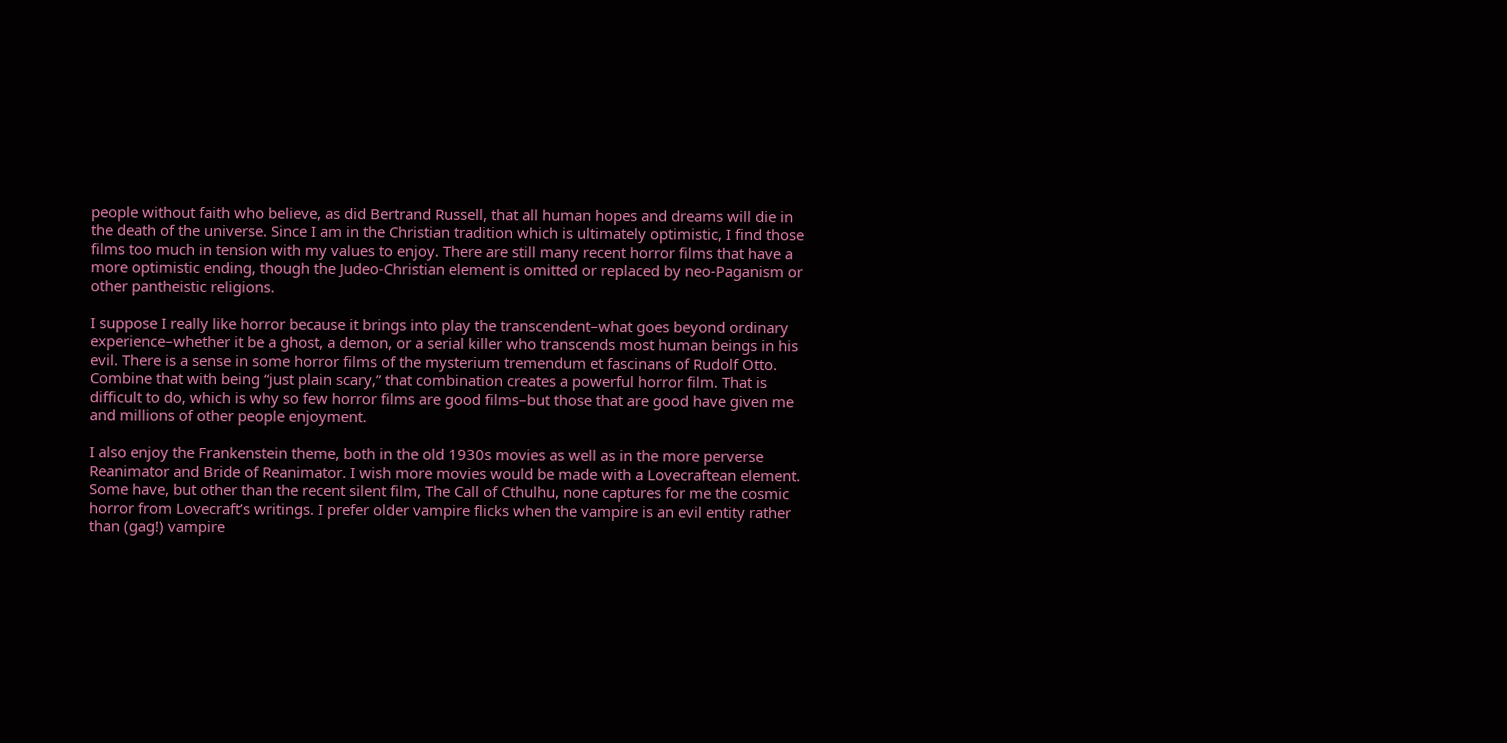people without faith who believe, as did Bertrand Russell, that all human hopes and dreams will die in the death of the universe. Since I am in the Christian tradition which is ultimately optimistic, I find those films too much in tension with my values to enjoy. There are still many recent horror films that have a more optimistic ending, though the Judeo-Christian element is omitted or replaced by neo-Paganism or other pantheistic religions.

I suppose I really like horror because it brings into play the transcendent–what goes beyond ordinary experience–whether it be a ghost, a demon, or a serial killer who transcends most human beings in his evil. There is a sense in some horror films of the mysterium tremendum et fascinans of Rudolf Otto. Combine that with being “just plain scary,” that combination creates a powerful horror film. That is difficult to do, which is why so few horror films are good films–but those that are good have given me and millions of other people enjoyment.

I also enjoy the Frankenstein theme, both in the old 1930s movies as well as in the more perverse Reanimator and Bride of Reanimator. I wish more movies would be made with a Lovecraftean element. Some have, but other than the recent silent film, The Call of Cthulhu, none captures for me the cosmic horror from Lovecraft’s writings. I prefer older vampire flicks when the vampire is an evil entity rather than (gag!) vampire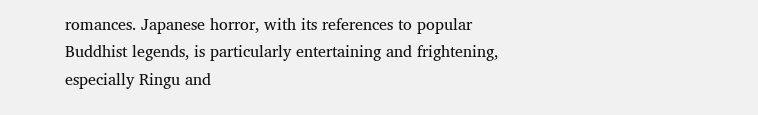romances. Japanese horror, with its references to popular Buddhist legends, is particularly entertaining and frightening, especially Ringu and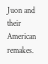Juon and their American remakes.